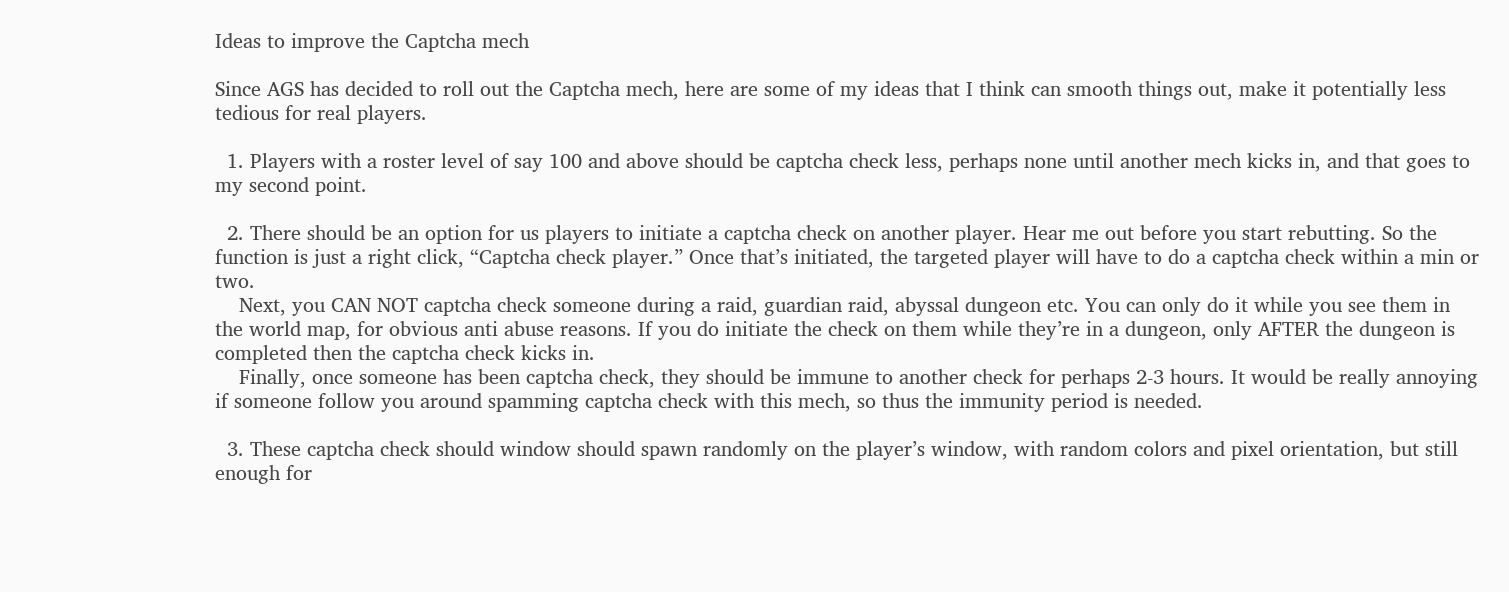Ideas to improve the Captcha mech

Since AGS has decided to roll out the Captcha mech, here are some of my ideas that I think can smooth things out, make it potentially less tedious for real players.

  1. Players with a roster level of say 100 and above should be captcha check less, perhaps none until another mech kicks in, and that goes to my second point.

  2. There should be an option for us players to initiate a captcha check on another player. Hear me out before you start rebutting. So the function is just a right click, “Captcha check player.” Once that’s initiated, the targeted player will have to do a captcha check within a min or two.
    Next, you CAN NOT captcha check someone during a raid, guardian raid, abyssal dungeon etc. You can only do it while you see them in the world map, for obvious anti abuse reasons. If you do initiate the check on them while they’re in a dungeon, only AFTER the dungeon is completed then the captcha check kicks in.
    Finally, once someone has been captcha check, they should be immune to another check for perhaps 2-3 hours. It would be really annoying if someone follow you around spamming captcha check with this mech, so thus the immunity period is needed.

  3. These captcha check should window should spawn randomly on the player’s window, with random colors and pixel orientation, but still enough for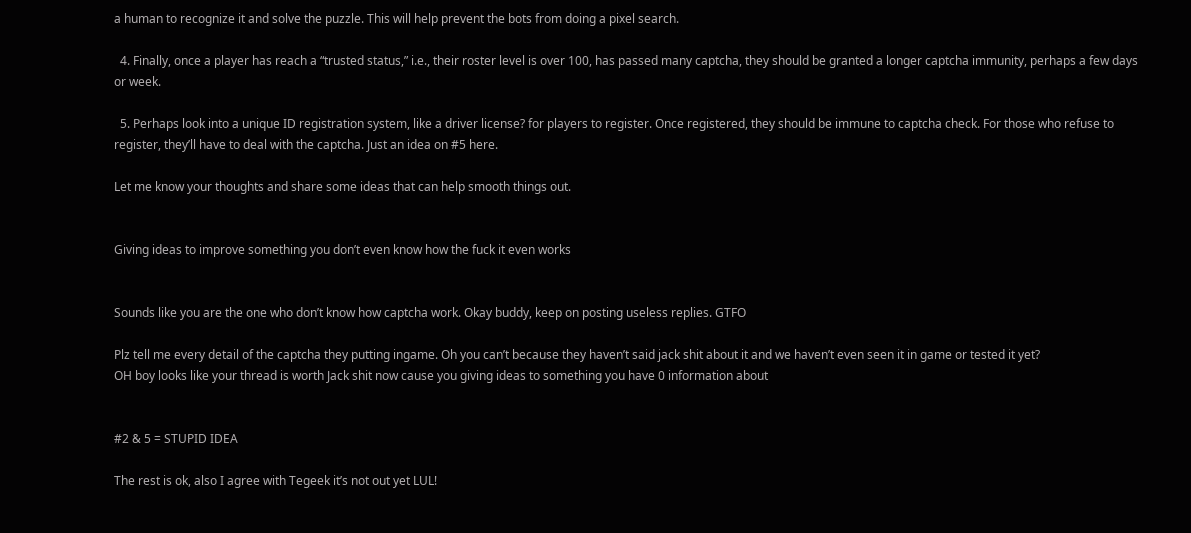a human to recognize it and solve the puzzle. This will help prevent the bots from doing a pixel search.

  4. Finally, once a player has reach a “trusted status,” i.e., their roster level is over 100, has passed many captcha, they should be granted a longer captcha immunity, perhaps a few days or week.

  5. Perhaps look into a unique ID registration system, like a driver license? for players to register. Once registered, they should be immune to captcha check. For those who refuse to register, they’ll have to deal with the captcha. Just an idea on #5 here.

Let me know your thoughts and share some ideas that can help smooth things out.


Giving ideas to improve something you don’t even know how the fuck it even works


Sounds like you are the one who don’t know how captcha work. Okay buddy, keep on posting useless replies. GTFO

Plz tell me every detail of the captcha they putting ingame. Oh you can’t because they haven’t said jack shit about it and we haven’t even seen it in game or tested it yet?
OH boy looks like your thread is worth Jack shit now cause you giving ideas to something you have 0 information about


#2 & 5 = STUPID IDEA

The rest is ok, also I agree with Tegeek it’s not out yet LUL!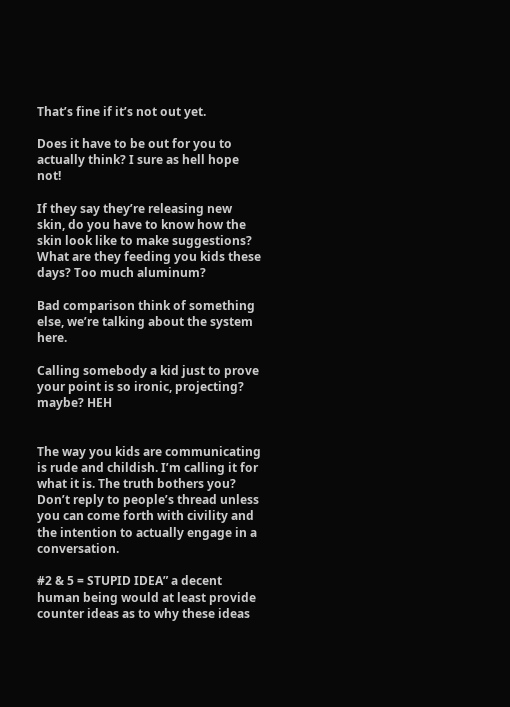That’s fine if it’s not out yet.

Does it have to be out for you to actually think? I sure as hell hope not!

If they say they’re releasing new skin, do you have to know how the skin look like to make suggestions?
What are they feeding you kids these days? Too much aluminum?

Bad comparison think of something else, we’re talking about the system here.

Calling somebody a kid just to prove your point is so ironic, projecting? maybe? HEH


The way you kids are communicating is rude and childish. I’m calling it for what it is. The truth bothers you? Don’t reply to people’s thread unless you can come forth with civility and the intention to actually engage in a conversation.

#2 & 5 = STUPID IDEA” a decent human being would at least provide counter ideas as to why these ideas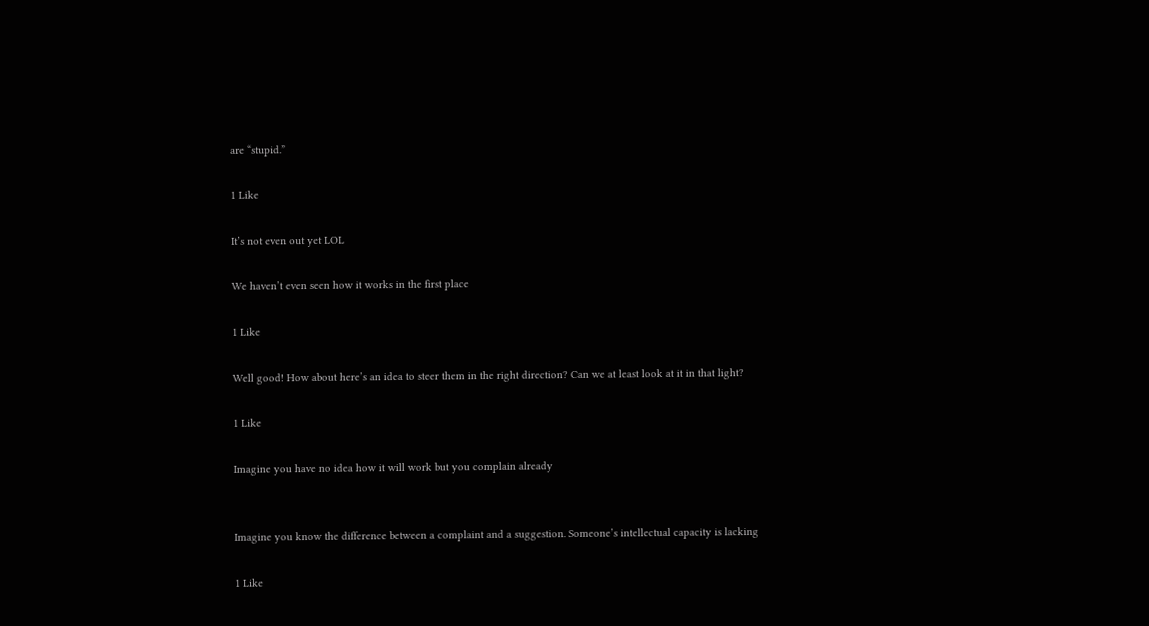are “stupid.”

1 Like

It’s not even out yet LOL

We haven’t even seen how it works in the first place

1 Like

Well good! How about here’s an idea to steer them in the right direction? Can we at least look at it in that light?

1 Like

Imagine you have no idea how it will work but you complain already


Imagine you know the difference between a complaint and a suggestion. Someone’s intellectual capacity is lacking

1 Like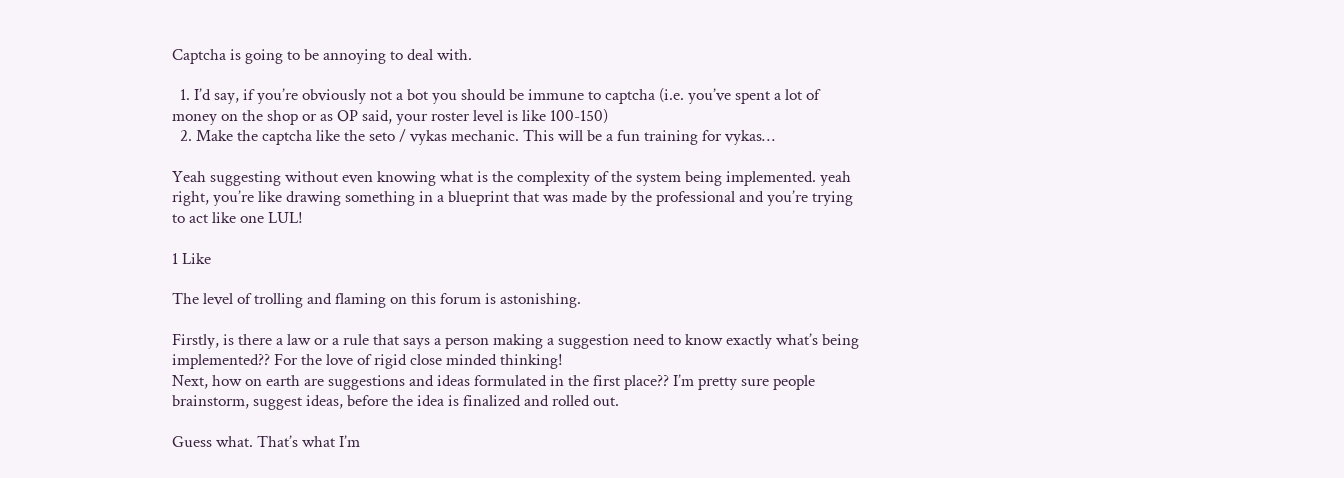Captcha is going to be annoying to deal with.

  1. I’d say, if you’re obviously not a bot you should be immune to captcha (i.e. you’ve spent a lot of money on the shop or as OP said, your roster level is like 100-150)
  2. Make the captcha like the seto / vykas mechanic. This will be a fun training for vykas…

Yeah suggesting without even knowing what is the complexity of the system being implemented. yeah right, you’re like drawing something in a blueprint that was made by the professional and you’re trying to act like one LUL!

1 Like

The level of trolling and flaming on this forum is astonishing.

Firstly, is there a law or a rule that says a person making a suggestion need to know exactly what’s being implemented?? For the love of rigid close minded thinking!
Next, how on earth are suggestions and ideas formulated in the first place?? I’m pretty sure people brainstorm, suggest ideas, before the idea is finalized and rolled out.

Guess what. That’s what I’m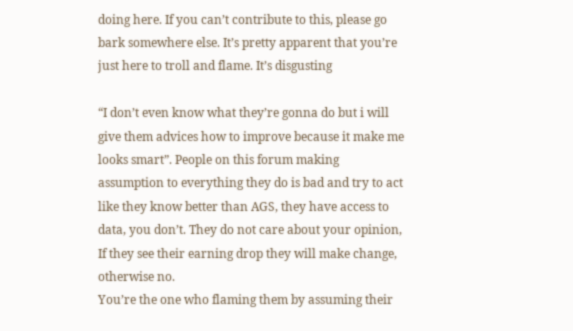doing here. If you can’t contribute to this, please go bark somewhere else. It’s pretty apparent that you’re just here to troll and flame. It’s disgusting

“I don’t even know what they’re gonna do but i will give them advices how to improve because it make me looks smart”. People on this forum making assumption to everything they do is bad and try to act like they know better than AGS, they have access to data, you don’t. They do not care about your opinion, If they see their earning drop they will make change, otherwise no.
You’re the one who flaming them by assuming their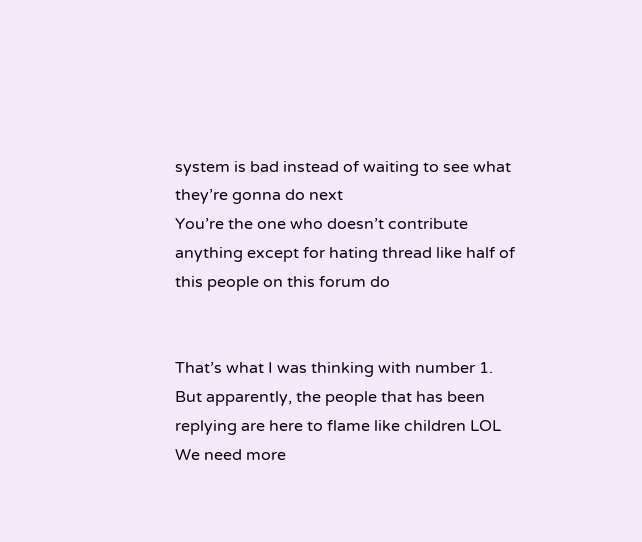system is bad instead of waiting to see what they’re gonna do next
You’re the one who doesn’t contribute anything except for hating thread like half of this people on this forum do


That’s what I was thinking with number 1. But apparently, the people that has been replying are here to flame like children LOL
We need more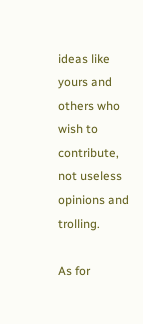ideas like yours and others who wish to contribute, not useless opinions and trolling.

As for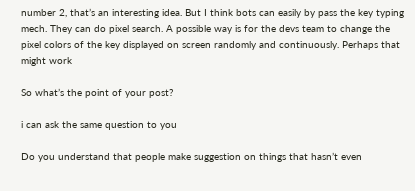number 2, that’s an interesting idea. But I think bots can easily by pass the key typing mech. They can do pixel search. A possible way is for the devs team to change the pixel colors of the key displayed on screen randomly and continuously. Perhaps that might work

So what’s the point of your post?

i can ask the same question to you

Do you understand that people make suggestion on things that hasn’t even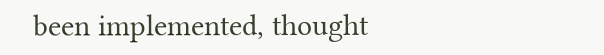been implemented, thought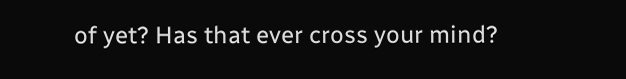of yet? Has that ever cross your mind?